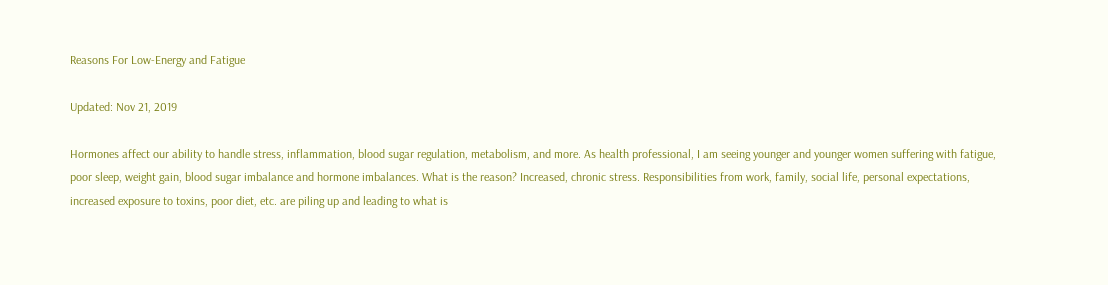Reasons For Low-Energy and Fatigue

Updated: Nov 21, 2019

Hormones affect our ability to handle stress, inflammation, blood sugar regulation, metabolism, and more. As health professional, I am seeing younger and younger women suffering with fatigue, poor sleep, weight gain, blood sugar imbalance and hormone imbalances. What is the reason? Increased, chronic stress. Responsibilities from work, family, social life, personal expectations, increased exposure to toxins, poor diet, etc. are piling up and leading to what is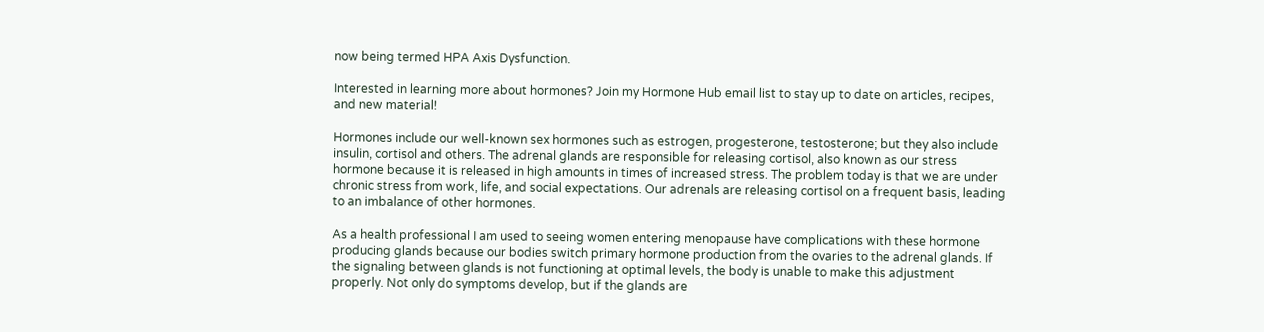now being termed HPA Axis Dysfunction.

Interested in learning more about hormones? Join my Hormone Hub email list to stay up to date on articles, recipes, and new material!

Hormones include our well-known sex hormones such as estrogen, progesterone, testosterone; but they also include insulin, cortisol and others. The adrenal glands are responsible for releasing cortisol, also known as our stress hormone because it is released in high amounts in times of increased stress. The problem today is that we are under chronic stress from work, life, and social expectations. Our adrenals are releasing cortisol on a frequent basis, leading to an imbalance of other hormones.

As a health professional I am used to seeing women entering menopause have complications with these hormone producing glands because our bodies switch primary hormone production from the ovaries to the adrenal glands. If the signaling between glands is not functioning at optimal levels, the body is unable to make this adjustment properly. Not only do symptoms develop, but if the glands are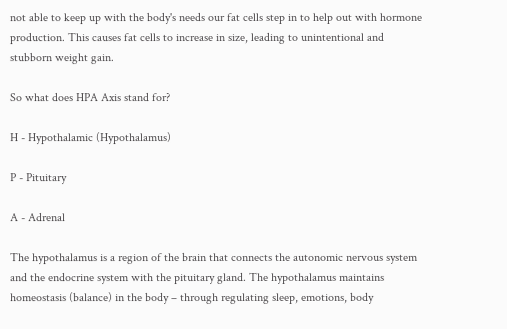not able to keep up with the body's needs our fat cells step in to help out with hormone production. This causes fat cells to increase in size, leading to unintentional and stubborn weight gain.

So what does HPA Axis stand for?

H - Hypothalamic (Hypothalamus)

P - Pituitary

A - Adrenal

The hypothalamus is a region of the brain that connects the autonomic nervous system and the endocrine system with the pituitary gland. The hypothalamus maintains homeostasis (balance) in the body – through regulating sleep, emotions, body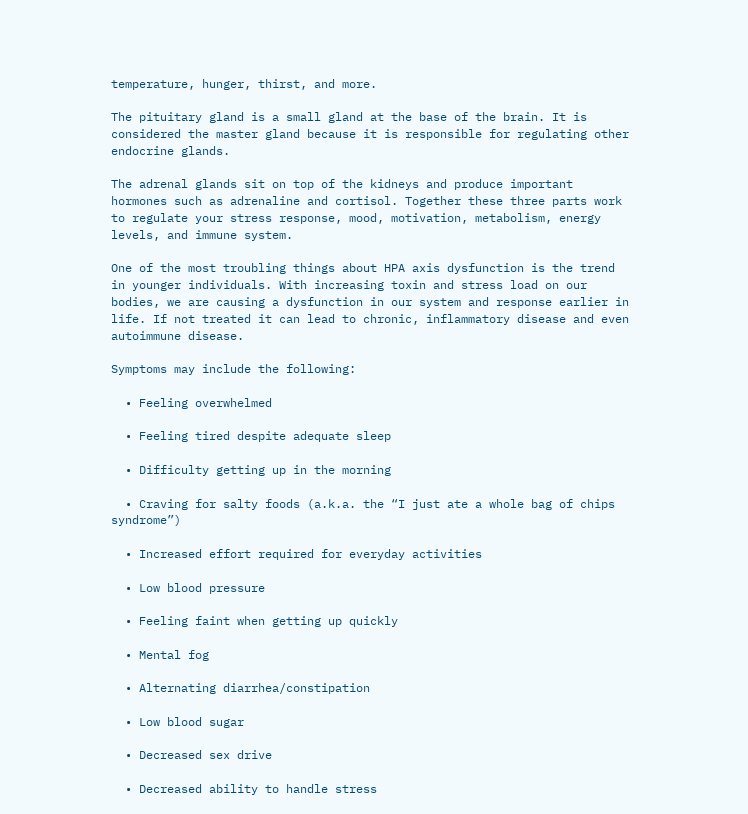temperature, hunger, thirst, and more.

The pituitary gland is a small gland at the base of the brain. It is considered the master gland because it is responsible for regulating other endocrine glands.

The adrenal glands sit on top of the kidneys and produce important hormones such as adrenaline and cortisol. Together these three parts work to regulate your stress response, mood, motivation, metabolism, energy levels, and immune system.

One of the most troubling things about HPA axis dysfunction is the trend in younger individuals. With increasing toxin and stress load on our bodies, we are causing a dysfunction in our system and response earlier in life. If not treated it can lead to chronic, inflammatory disease and even autoimmune disease.

Symptoms may include the following:

  • Feeling overwhelmed

  • Feeling tired despite adequate sleep

  • Difficulty getting up in the morning

  • Craving for salty foods (a.k.a. the “I just ate a whole bag of chips syndrome”)

  • Increased effort required for everyday activities

  • Low blood pressure

  • Feeling faint when getting up quickly

  • Mental fog

  • Alternating diarrhea/constipation

  • Low blood sugar

  • Decreased sex drive

  • Decreased ability to handle stress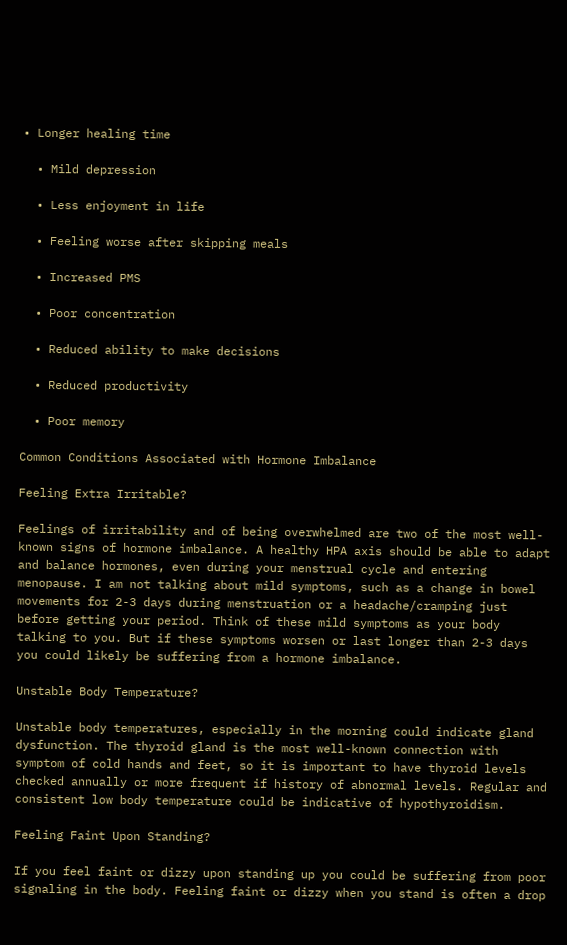• Longer healing time

  • Mild depression

  • Less enjoyment in life

  • Feeling worse after skipping meals

  • Increased PMS

  • Poor concentration

  • Reduced ability to make decisions

  • Reduced productivity

  • Poor memory

Common Conditions Associated with Hormone Imbalance

Feeling Extra Irritable?

Feelings of irritability and of being overwhelmed are two of the most well-known signs of hormone imbalance. A healthy HPA axis should be able to adapt and balance hormones, even during your menstrual cycle and entering menopause. I am not talking about mild symptoms, such as a change in bowel movements for 2-3 days during menstruation or a headache/cramping just before getting your period. Think of these mild symptoms as your body talking to you. But if these symptoms worsen or last longer than 2-3 days you could likely be suffering from a hormone imbalance.

Unstable Body Temperature?

Unstable body temperatures, especially in the morning could indicate gland dysfunction. The thyroid gland is the most well-known connection with symptom of cold hands and feet, so it is important to have thyroid levels checked annually or more frequent if history of abnormal levels. Regular and consistent low body temperature could be indicative of hypothyroidism.

Feeling Faint Upon Standing?

If you feel faint or dizzy upon standing up you could be suffering from poor signaling in the body. Feeling faint or dizzy when you stand is often a drop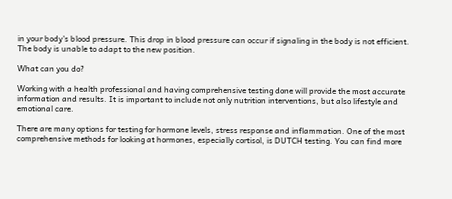in your body's blood pressure. This drop in blood pressure can occur if signaling in the body is not efficient. The body is unable to adapt to the new position.

What can you do?

Working with a health professional and having comprehensive testing done will provide the most accurate information and results. It is important to include not only nutrition interventions, but also lifestyle and emotional care.

There are many options for testing for hormone levels, stress response and inflammation. One of the most comprehensive methods for looking at hormones, especially cortisol, is DUTCH testing. You can find more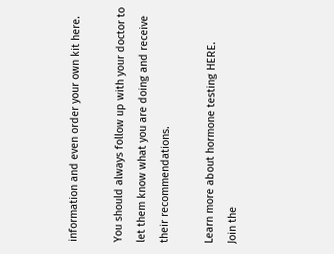information and even order your own kit here.

You should always follow up with your doctor to let them know what you are doing and receive their recommendations.

Learn more about hormone testing HERE.
Join the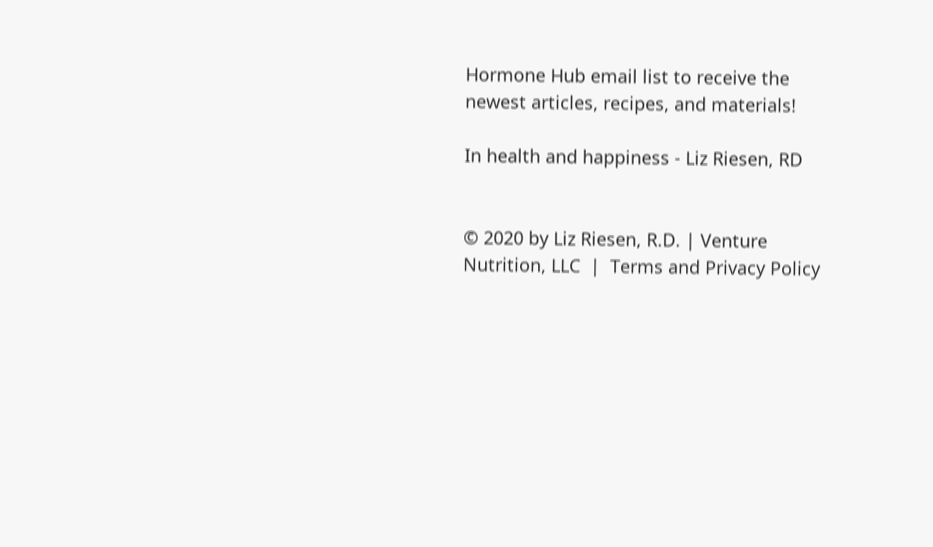Hormone Hub email list to receive the newest articles, recipes, and materials!

In health and happiness - Liz Riesen, RD


© 2020 by Liz Riesen, R.D. | Venture Nutrition, LLC  |  Terms and Privacy Policy